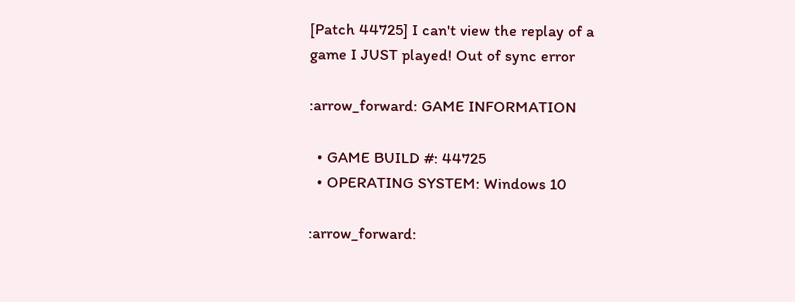[Patch 44725] I can't view the replay of a game I JUST played! Out of sync error

:arrow_forward: GAME INFORMATION

  • GAME BUILD #: 44725
  • OPERATING SYSTEM: Windows 10

:arrow_forward: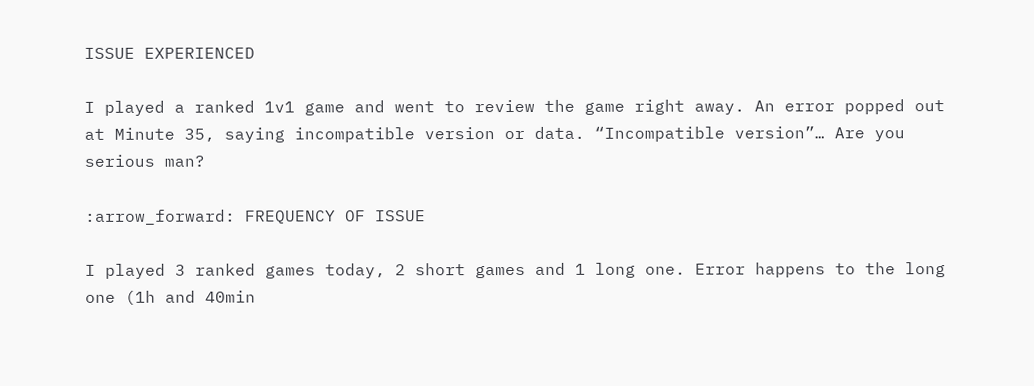ISSUE EXPERIENCED

I played a ranked 1v1 game and went to review the game right away. An error popped out at Minute 35, saying incompatible version or data. “Incompatible version”… Are you serious man?

:arrow_forward: FREQUENCY OF ISSUE

I played 3 ranked games today, 2 short games and 1 long one. Error happens to the long one (1h and 40min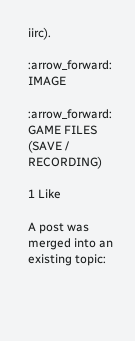iirc).

:arrow_forward: IMAGE

:arrow_forward: GAME FILES (SAVE / RECORDING)

1 Like

A post was merged into an existing topic: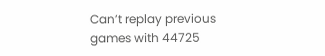Can’t replay previous games with 44725